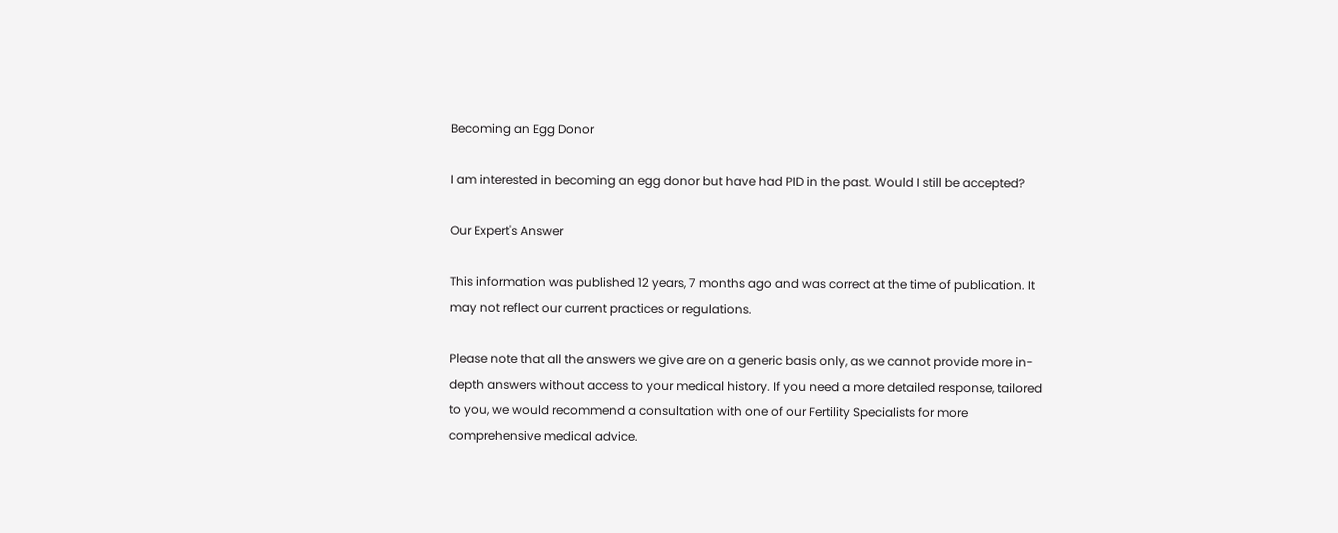Becoming an Egg Donor

I am interested in becoming an egg donor but have had PID in the past. Would I still be accepted?

Our Expert's Answer

This information was published 12 years, 7 months ago and was correct at the time of publication. It may not reflect our current practices or regulations.

Please note that all the answers we give are on a generic basis only, as we cannot provide more in-depth answers without access to your medical history. If you need a more detailed response, tailored to you, we would recommend a consultation with one of our Fertility Specialists for more comprehensive medical advice.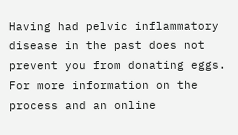Having had pelvic inflammatory disease in the past does not prevent you from donating eggs. For more information on the process and an online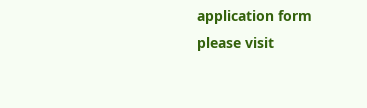application form please visit